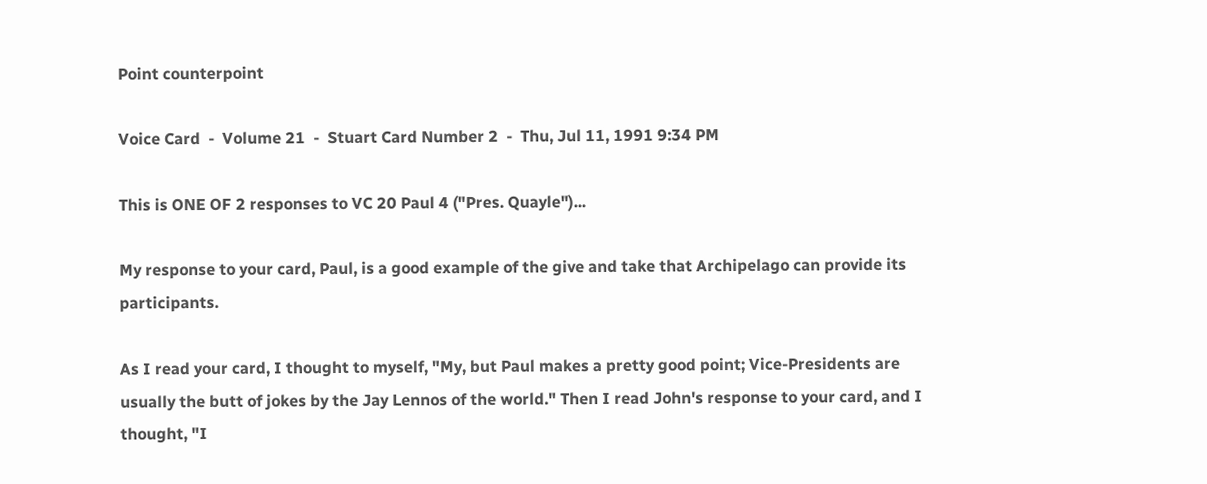Point counterpoint

Voice Card  -  Volume 21  -  Stuart Card Number 2  -  Thu, Jul 11, 1991 9:34 PM

This is ONE OF 2 responses to VC 20 Paul 4 ("Pres. Quayle")...

My response to your card, Paul, is a good example of the give and take that Archipelago can provide its participants.

As I read your card, I thought to myself, "My, but Paul makes a pretty good point; Vice-Presidents are usually the butt of jokes by the Jay Lennos of the world." Then I read John's response to your card, and I thought, "I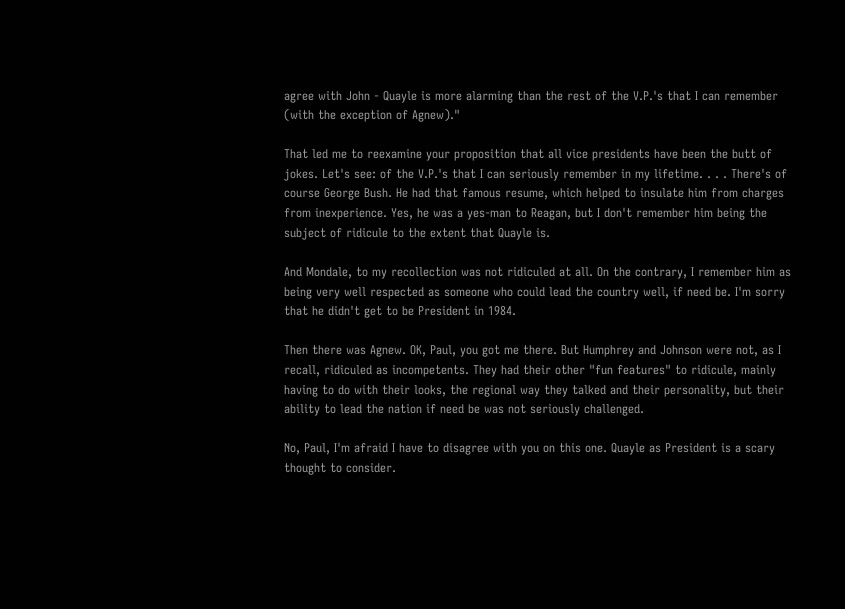agree with John - Quayle is more alarming than the rest of the V.P.'s that I can remember (with the exception of Agnew)."

That led me to reexamine your proposition that all vice presidents have been the butt of jokes. Let's see: of the V.P.'s that I can seriously remember in my lifetime. . . . There's of course George Bush. He had that famous resume, which helped to insulate him from charges from inexperience. Yes, he was a yes-man to Reagan, but I don't remember him being the subject of ridicule to the extent that Quayle is.

And Mondale, to my recollection was not ridiculed at all. On the contrary, I remember him as being very well respected as someone who could lead the country well, if need be. I'm sorry that he didn't get to be President in 1984.

Then there was Agnew. OK, Paul, you got me there. But Humphrey and Johnson were not, as I recall, ridiculed as incompetents. They had their other "fun features" to ridicule, mainly having to do with their looks, the regional way they talked and their personality, but their ability to lead the nation if need be was not seriously challenged.

No, Paul, I'm afraid I have to disagree with you on this one. Quayle as President is a scary thought to consider.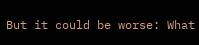But it could be worse: What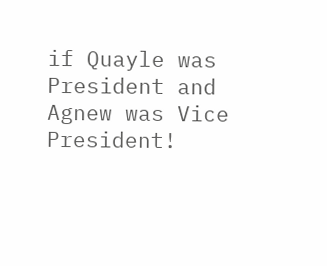if Quayle was President and Agnew was Vice President!